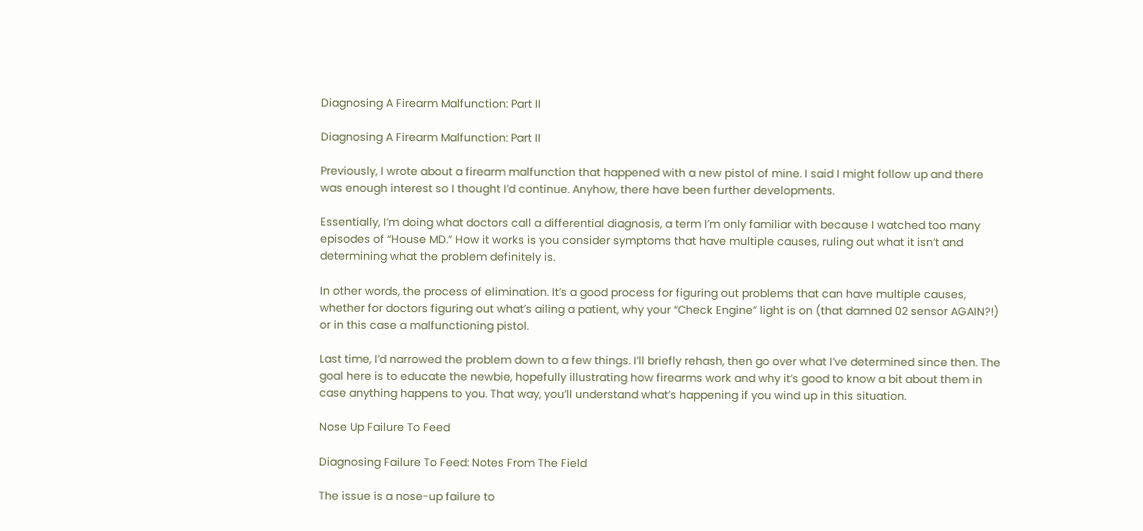Diagnosing A Firearm Malfunction: Part II

Diagnosing A Firearm Malfunction: Part II

Previously, I wrote about a firearm malfunction that happened with a new pistol of mine. I said I might follow up and there was enough interest so I thought I’d continue. Anyhow, there have been further developments.

Essentially, I’m doing what doctors call a differential diagnosis, a term I’m only familiar with because I watched too many episodes of “House MD.” How it works is you consider symptoms that have multiple causes, ruling out what it isn’t and determining what the problem definitely is.

In other words, the process of elimination. It’s a good process for figuring out problems that can have multiple causes, whether for doctors figuring out what’s ailing a patient, why your “Check Engine” light is on (that damned 02 sensor AGAIN?!) or in this case a malfunctioning pistol.

Last time, I’d narrowed the problem down to a few things. I’ll briefly rehash, then go over what I’ve determined since then. The goal here is to educate the newbie, hopefully illustrating how firearms work and why it’s good to know a bit about them in case anything happens to you. That way, you’ll understand what’s happening if you wind up in this situation.

Nose Up Failure To Feed

Diagnosing Failure To Feed: Notes From The Field

The issue is a nose-up failure to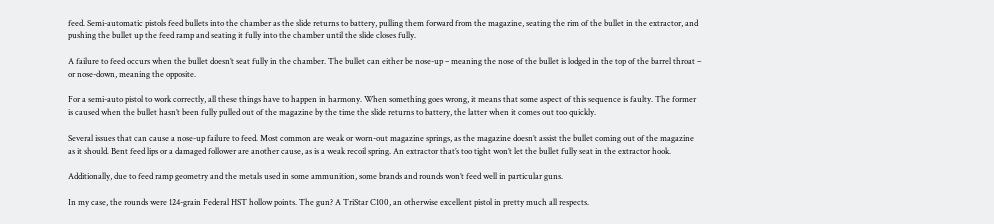feed. Semi-automatic pistols feed bullets into the chamber as the slide returns to battery, pulling them forward from the magazine, seating the rim of the bullet in the extractor, and pushing the bullet up the feed ramp and seating it fully into the chamber until the slide closes fully.

A failure to feed occurs when the bullet doesn’t seat fully in the chamber. The bullet can either be nose-up – meaning the nose of the bullet is lodged in the top of the barrel throat – or nose-down, meaning the opposite.

For a semi-auto pistol to work correctly, all these things have to happen in harmony. When something goes wrong, it means that some aspect of this sequence is faulty. The former is caused when the bullet hasn’t been fully pulled out of the magazine by the time the slide returns to battery, the latter when it comes out too quickly.

Several issues that can cause a nose-up failure to feed. Most common are weak or worn-out magazine springs, as the magazine doesn’t assist the bullet coming out of the magazine as it should. Bent feed lips or a damaged follower are another cause, as is a weak recoil spring. An extractor that’s too tight won’t let the bullet fully seat in the extractor hook.

Additionally, due to feed ramp geometry and the metals used in some ammunition, some brands and rounds won’t feed well in particular guns.

In my case, the rounds were 124-grain Federal HST hollow points. The gun? A TriStar C100, an otherwise excellent pistol in pretty much all respects.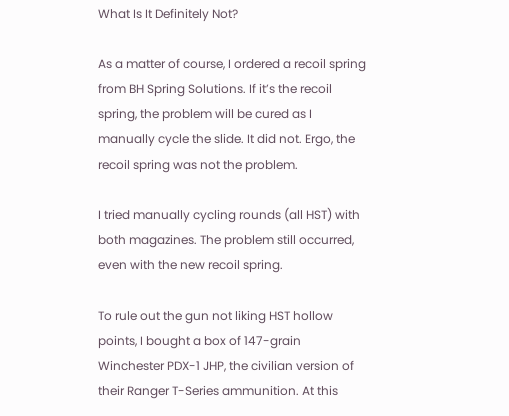What Is It Definitely Not?

As a matter of course, I ordered a recoil spring from BH Spring Solutions. If it’s the recoil spring, the problem will be cured as I manually cycle the slide. It did not. Ergo, the recoil spring was not the problem.

I tried manually cycling rounds (all HST) with both magazines. The problem still occurred, even with the new recoil spring.

To rule out the gun not liking HST hollow points, I bought a box of 147-grain Winchester PDX-1 JHP, the civilian version of their Ranger T-Series ammunition. At this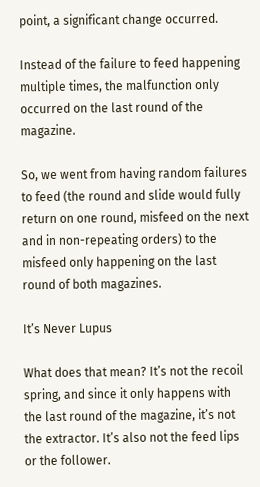point, a significant change occurred.

Instead of the failure to feed happening multiple times, the malfunction only occurred on the last round of the magazine.

So, we went from having random failures to feed (the round and slide would fully return on one round, misfeed on the next and in non-repeating orders) to the misfeed only happening on the last round of both magazines.

It’s Never Lupus

What does that mean? It’s not the recoil spring, and since it only happens with the last round of the magazine, it’s not the extractor. It’s also not the feed lips or the follower.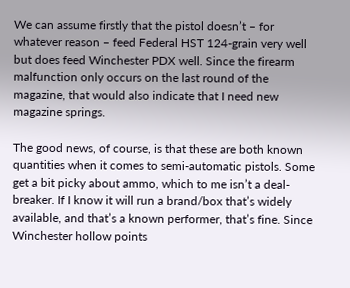We can assume firstly that the pistol doesn’t – for whatever reason – feed Federal HST 124-grain very well but does feed Winchester PDX well. Since the firearm malfunction only occurs on the last round of the magazine, that would also indicate that I need new magazine springs.

The good news, of course, is that these are both known quantities when it comes to semi-automatic pistols. Some get a bit picky about ammo, which to me isn’t a deal-breaker. If I know it will run a brand/box that’s widely available, and that’s a known performer, that’s fine. Since Winchester hollow points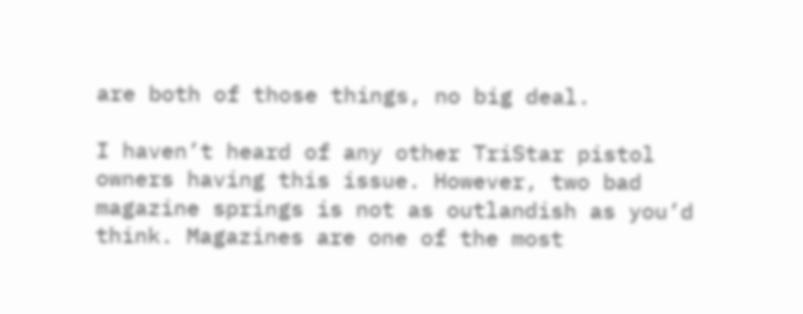are both of those things, no big deal.

I haven’t heard of any other TriStar pistol owners having this issue. However, two bad magazine springs is not as outlandish as you’d think. Magazines are one of the most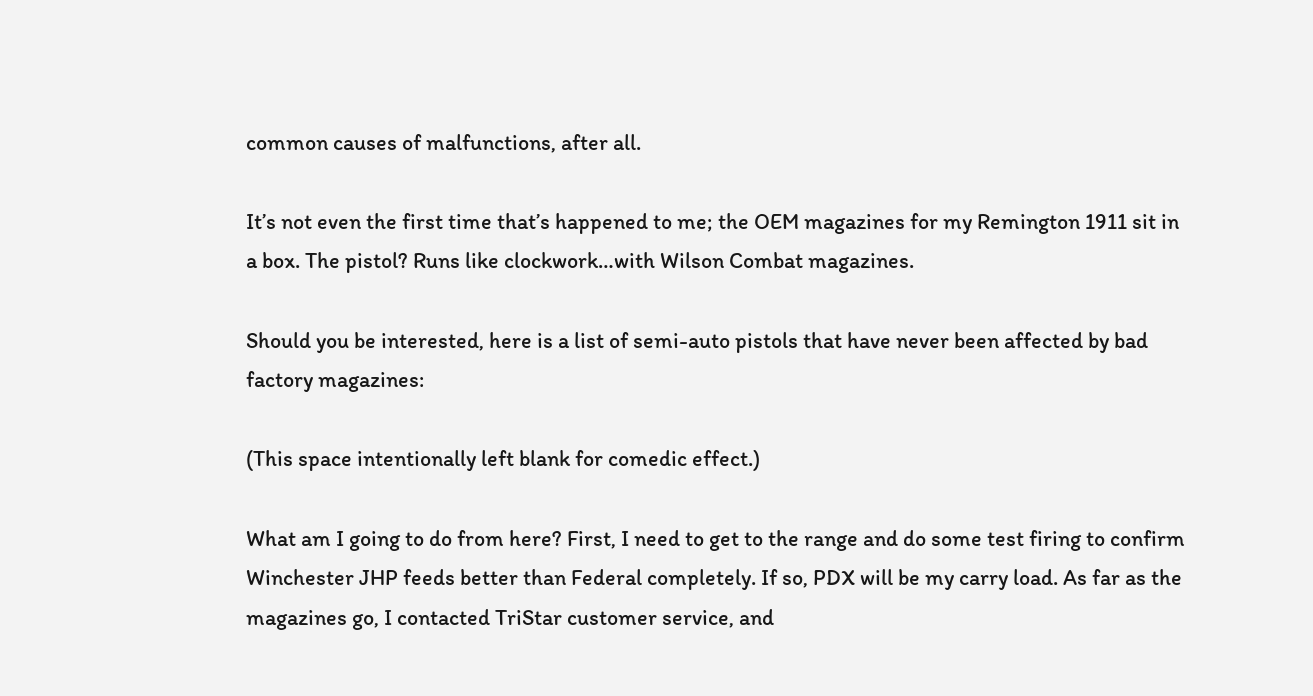common causes of malfunctions, after all.

It’s not even the first time that’s happened to me; the OEM magazines for my Remington 1911 sit in a box. The pistol? Runs like clockwork…with Wilson Combat magazines.

Should you be interested, here is a list of semi-auto pistols that have never been affected by bad factory magazines:

(This space intentionally left blank for comedic effect.)

What am I going to do from here? First, I need to get to the range and do some test firing to confirm Winchester JHP feeds better than Federal completely. If so, PDX will be my carry load. As far as the magazines go, I contacted TriStar customer service, and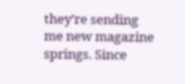they’re sending me new magazine springs. Since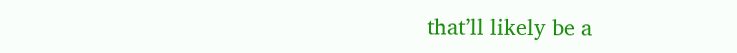that’ll likely be a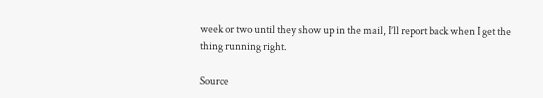week or two until they show up in the mail, I’ll report back when I get the thing running right.

Source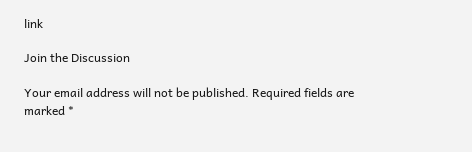link

Join the Discussion

Your email address will not be published. Required fields are marked *